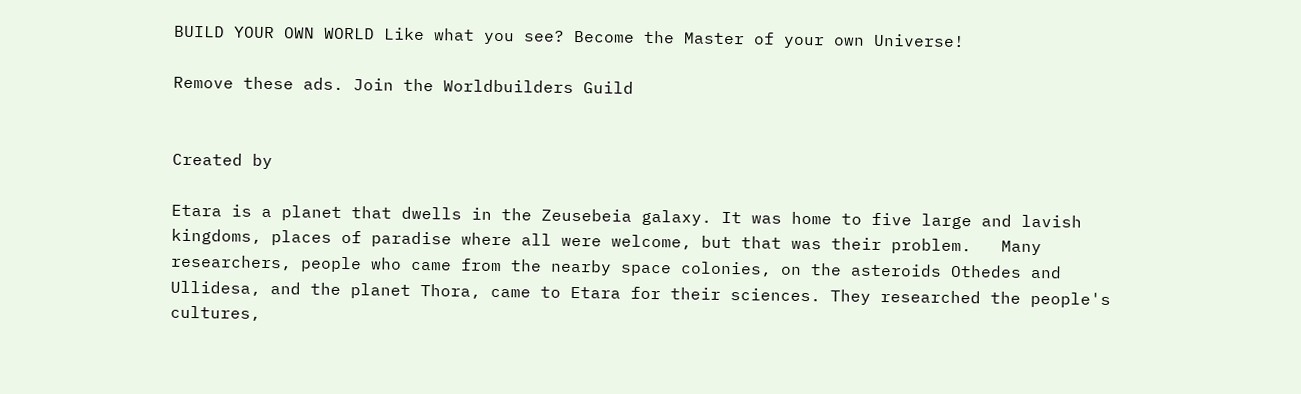BUILD YOUR OWN WORLD Like what you see? Become the Master of your own Universe!

Remove these ads. Join the Worldbuilders Guild


Created by

Etara is a planet that dwells in the Zeusebeia galaxy. It was home to five large and lavish kingdoms, places of paradise where all were welcome, but that was their problem.   Many researchers, people who came from the nearby space colonies, on the asteroids Othedes and Ullidesa, and the planet Thora, came to Etara for their sciences. They researched the people's cultures,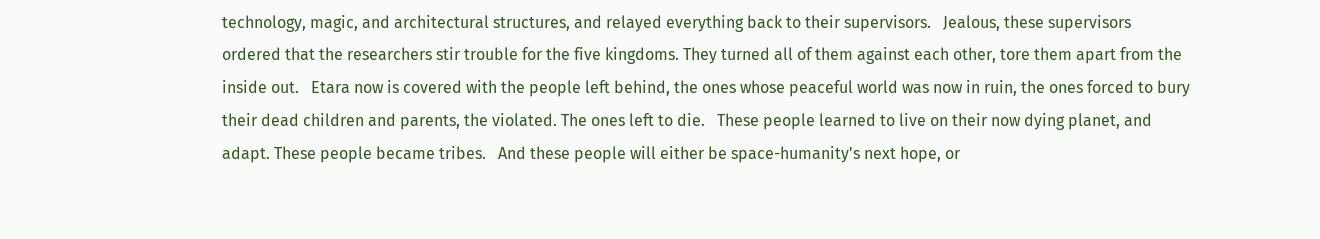technology, magic, and architectural structures, and relayed everything back to their supervisors.   Jealous, these supervisors ordered that the researchers stir trouble for the five kingdoms. They turned all of them against each other, tore them apart from the inside out.   Etara now is covered with the people left behind, the ones whose peaceful world was now in ruin, the ones forced to bury their dead children and parents, the violated. The ones left to die.   These people learned to live on their now dying planet, and adapt. These people became tribes.   And these people will either be space-humanity's next hope, or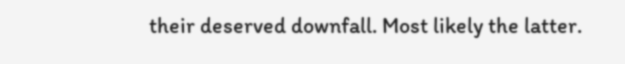their deserved downfall. Most likely the latter.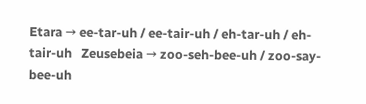Etara → ee-tar-uh / ee-tair-uh / eh-tar-uh / eh-tair-uh   Zeusebeia → zoo-seh-bee-uh / zoo-say-bee-uh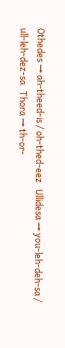Othedes → ah-theed-is / oh-thed-eez   Ullidesa → you-leh-deh-sa / ull-leh-dez-sa   Thora → th-or-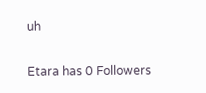uh

Etara has 0 Followers